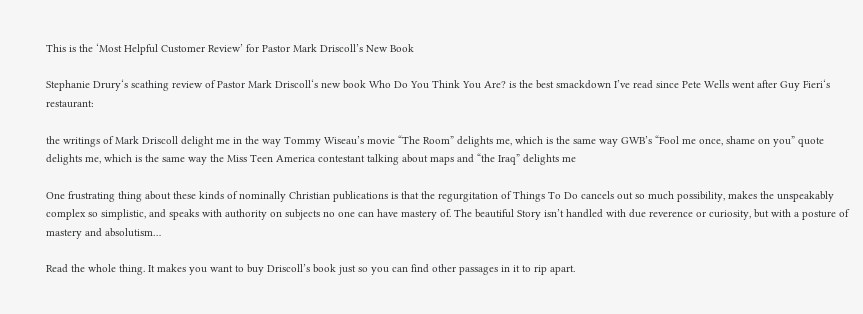This is the ‘Most Helpful Customer Review’ for Pastor Mark Driscoll’s New Book

Stephanie Drury‘s scathing review of Pastor Mark Driscoll‘s new book Who Do You Think You Are? is the best smackdown I’ve read since Pete Wells went after Guy Fieri‘s restaurant:

the writings of Mark Driscoll delight me in the way Tommy Wiseau’s movie “The Room” delights me, which is the same way GWB’s “Fool me once, shame on you” quote delights me, which is the same way the Miss Teen America contestant talking about maps and “the Iraq” delights me

One frustrating thing about these kinds of nominally Christian publications is that the regurgitation of Things To Do cancels out so much possibility, makes the unspeakably complex so simplistic, and speaks with authority on subjects no one can have mastery of. The beautiful Story isn’t handled with due reverence or curiosity, but with a posture of mastery and absolutism…

Read the whole thing. It makes you want to buy Driscoll’s book just so you can find other passages in it to rip apart.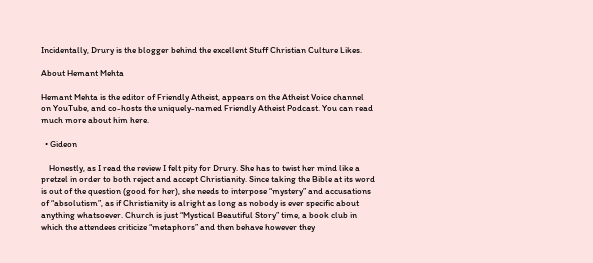Incidentally, Drury is the blogger behind the excellent Stuff Christian Culture Likes.

About Hemant Mehta

Hemant Mehta is the editor of Friendly Atheist, appears on the Atheist Voice channel on YouTube, and co-hosts the uniquely-named Friendly Atheist Podcast. You can read much more about him here.

  • Gideon

    Honestly, as I read the review I felt pity for Drury. She has to twist her mind like a pretzel in order to both reject and accept Christianity. Since taking the Bible at its word is out of the question (good for her), she needs to interpose “mystery” and accusations of “absolutism”, as if Christianity is alright as long as nobody is ever specific about anything whatsoever. Church is just “Mystical Beautiful Story” time, a book club in which the attendees criticize “metaphors” and then behave however they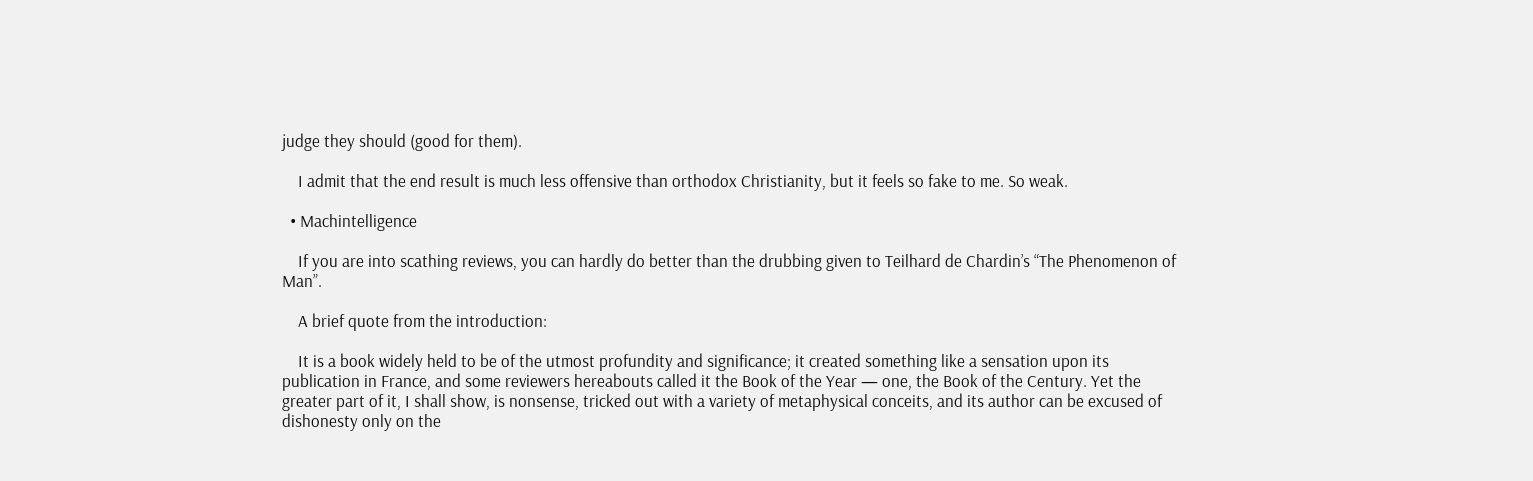judge they should (good for them).

    I admit that the end result is much less offensive than orthodox Christianity, but it feels so fake to me. So weak.

  • Machintelligence

    If you are into scathing reviews, you can hardly do better than the drubbing given to Teilhard de Chardin’s “The Phenomenon of Man”.

    A brief quote from the introduction:

    It is a book widely held to be of the utmost profundity and significance; it created something like a sensation upon its publication in France, and some reviewers hereabouts called it the Book of the Year — one, the Book of the Century. Yet the greater part of it, I shall show, is nonsense, tricked out with a variety of metaphysical conceits, and its author can be excused of dishonesty only on the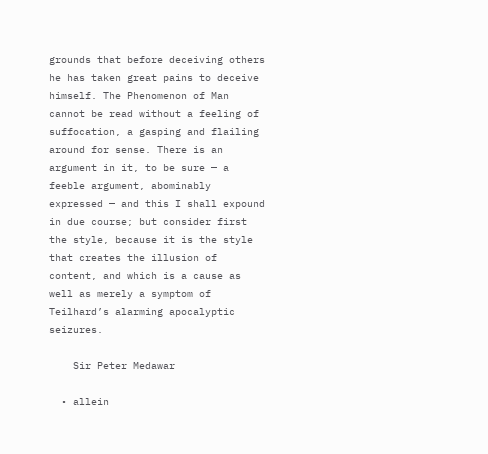grounds that before deceiving others he has taken great pains to deceive himself. The Phenomenon of Man cannot be read without a feeling of suffocation, a gasping and flailing around for sense. There is an argument in it, to be sure — a feeble argument, abominably expressed — and this I shall expound in due course; but consider first the style, because it is the style that creates the illusion of content, and which is a cause as well as merely a symptom of Teilhard’s alarming apocalyptic seizures.

    Sir Peter Medawar

  • allein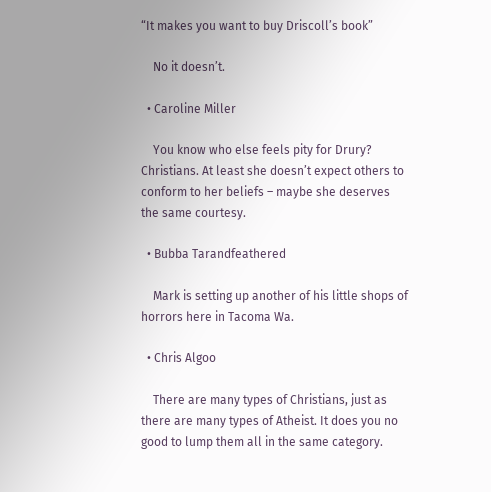“It makes you want to buy Driscoll’s book”

    No it doesn’t.

  • Caroline Miller

    You know who else feels pity for Drury? Christians. At least she doesn’t expect others to conform to her beliefs – maybe she deserves the same courtesy.

  • Bubba Tarandfeathered

    Mark is setting up another of his little shops of horrors here in Tacoma Wa.

  • Chris Algoo

    There are many types of Christians, just as there are many types of Atheist. It does you no good to lump them all in the same category.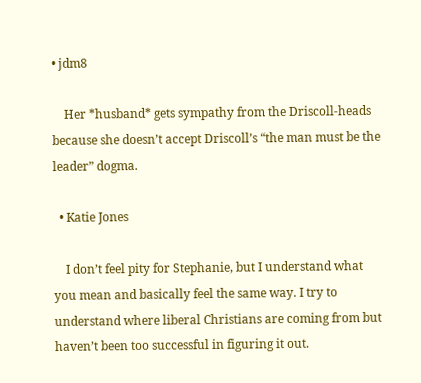• jdm8

    Her *husband* gets sympathy from the Driscoll-heads because she doesn’t accept Driscoll’s “the man must be the leader” dogma.

  • Katie Jones

    I don’t feel pity for Stephanie, but I understand what you mean and basically feel the same way. I try to understand where liberal Christians are coming from but haven’t been too successful in figuring it out.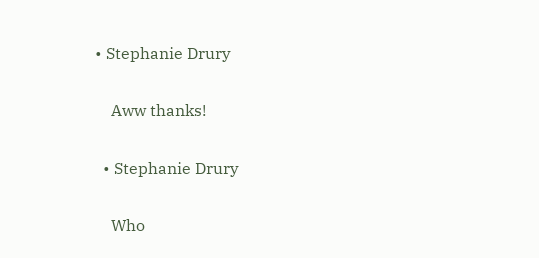• Stephanie Drury

    Aww thanks!

  • Stephanie Drury

    Who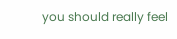you should really feel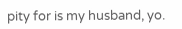pity for is my husband, yo.